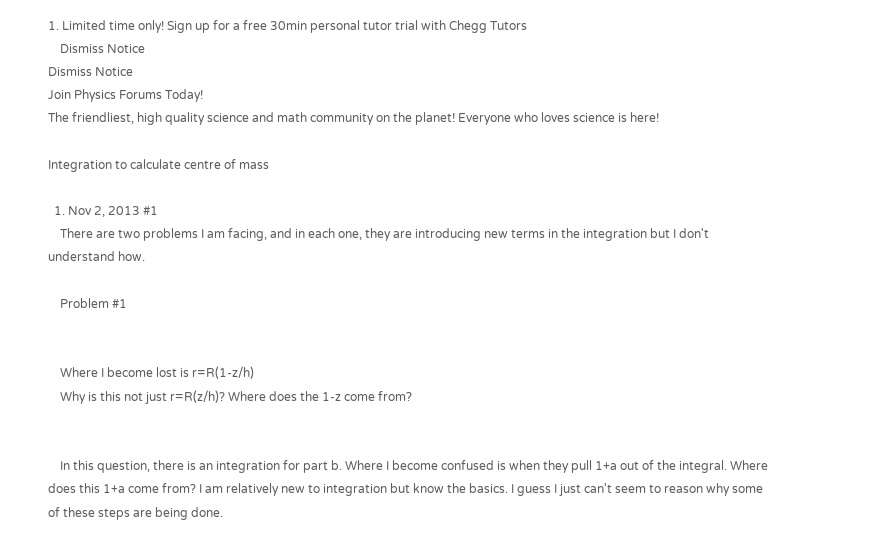1. Limited time only! Sign up for a free 30min personal tutor trial with Chegg Tutors
    Dismiss Notice
Dismiss Notice
Join Physics Forums Today!
The friendliest, high quality science and math community on the planet! Everyone who loves science is here!

Integration to calculate centre of mass

  1. Nov 2, 2013 #1
    There are two problems I am facing, and in each one, they are introducing new terms in the integration but I don't understand how.

    Problem #1


    Where I become lost is r=R(1-z/h)
    Why is this not just r=R(z/h)? Where does the 1-z come from?


    In this question, there is an integration for part b. Where I become confused is when they pull 1+a out of the integral. Where does this 1+a come from? I am relatively new to integration but know the basics. I guess I just can't seem to reason why some of these steps are being done.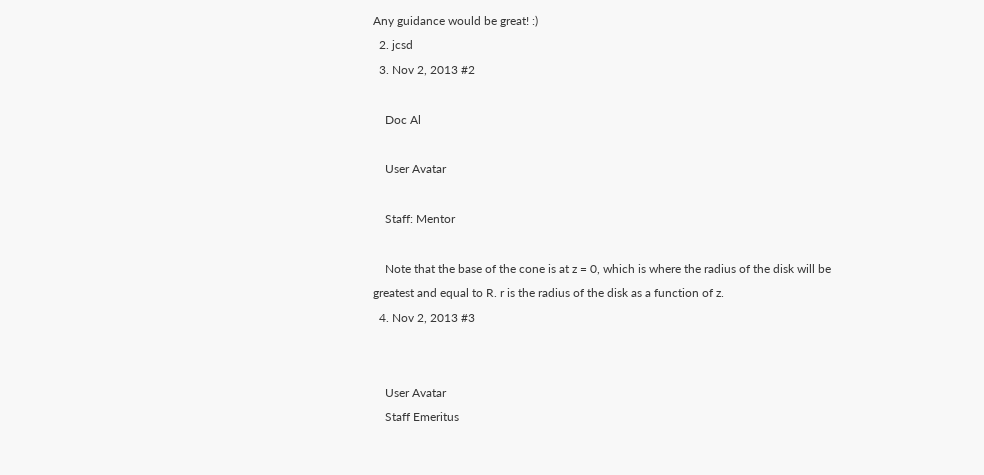Any guidance would be great! :)
  2. jcsd
  3. Nov 2, 2013 #2

    Doc Al

    User Avatar

    Staff: Mentor

    Note that the base of the cone is at z = 0, which is where the radius of the disk will be greatest and equal to R. r is the radius of the disk as a function of z.
  4. Nov 2, 2013 #3


    User Avatar
    Staff Emeritus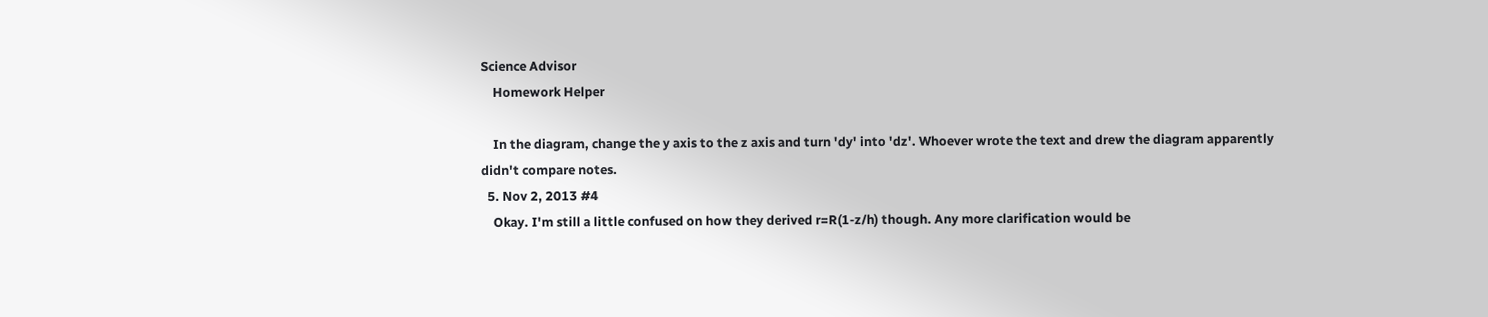Science Advisor
    Homework Helper

    In the diagram, change the y axis to the z axis and turn 'dy' into 'dz'. Whoever wrote the text and drew the diagram apparently didn't compare notes.
  5. Nov 2, 2013 #4
    Okay. I'm still a little confused on how they derived r=R(1-z/h) though. Any more clarification would be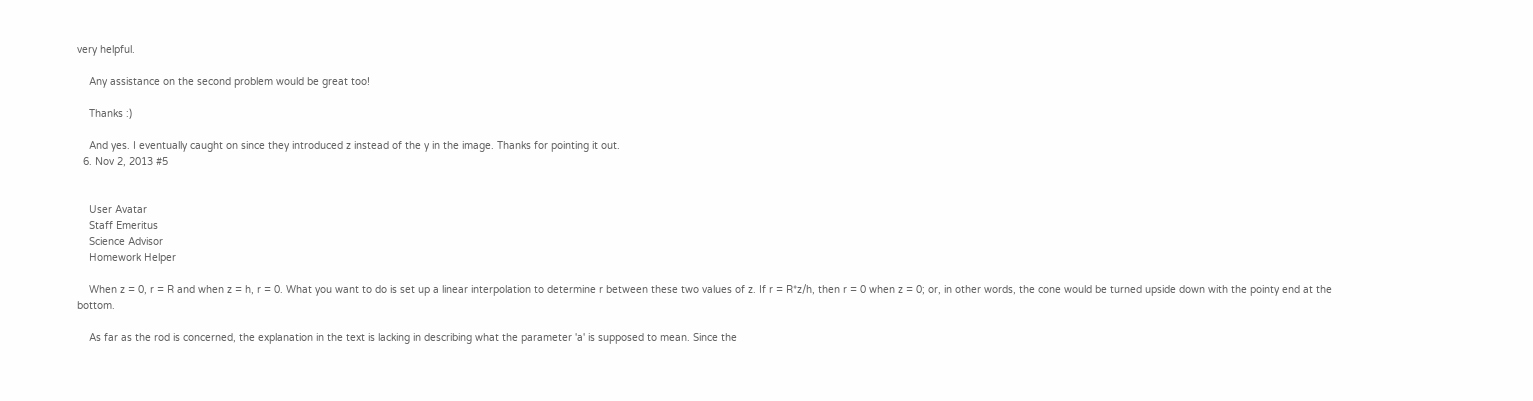very helpful.

    Any assistance on the second problem would be great too!

    Thanks :)

    And yes. I eventually caught on since they introduced z instead of the y in the image. Thanks for pointing it out.
  6. Nov 2, 2013 #5


    User Avatar
    Staff Emeritus
    Science Advisor
    Homework Helper

    When z = 0, r = R and when z = h, r = 0. What you want to do is set up a linear interpolation to determine r between these two values of z. If r = R*z/h, then r = 0 when z = 0; or, in other words, the cone would be turned upside down with the pointy end at the bottom.

    As far as the rod is concerned, the explanation in the text is lacking in describing what the parameter 'a' is supposed to mean. Since the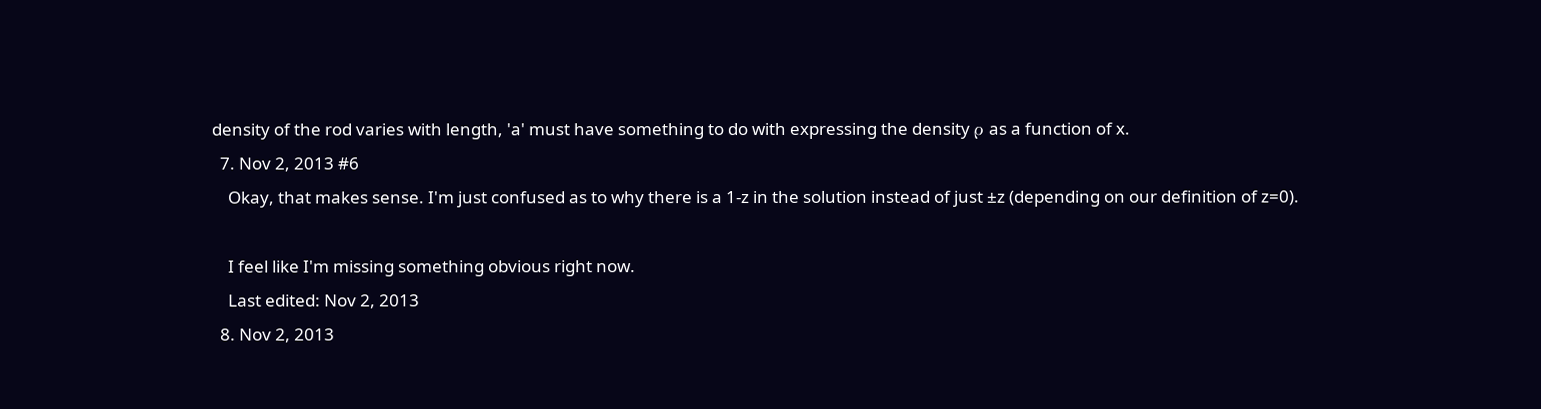density of the rod varies with length, 'a' must have something to do with expressing the density ρ as a function of x.
  7. Nov 2, 2013 #6
    Okay, that makes sense. I'm just confused as to why there is a 1-z in the solution instead of just ±z (depending on our definition of z=0).

    I feel like I'm missing something obvious right now.
    Last edited: Nov 2, 2013
  8. Nov 2, 2013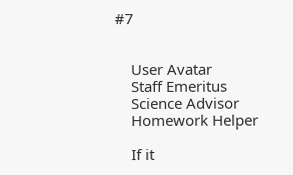#7


    User Avatar
    Staff Emeritus
    Science Advisor
    Homework Helper

    If it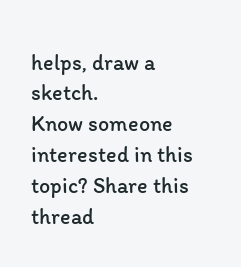helps, draw a sketch.
Know someone interested in this topic? Share this thread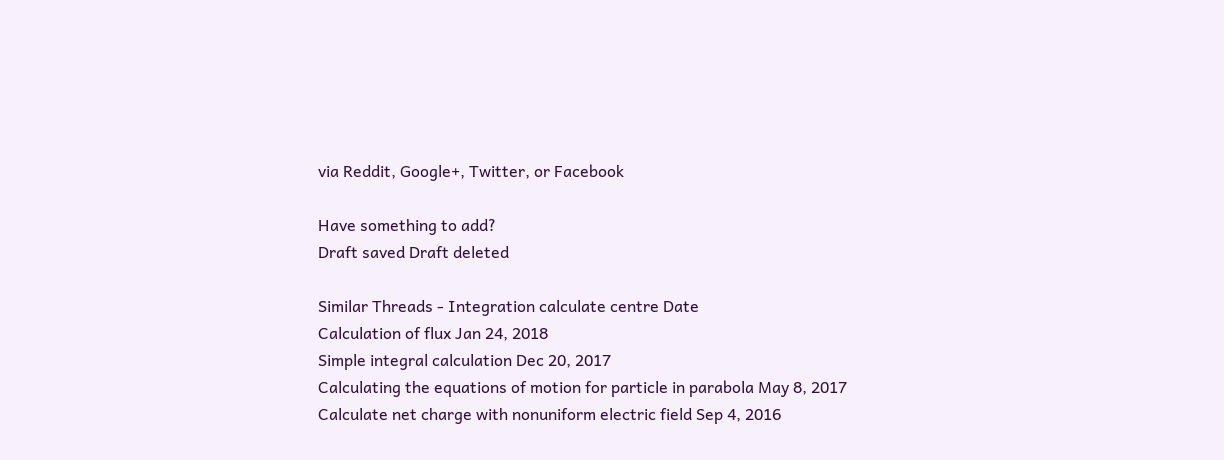via Reddit, Google+, Twitter, or Facebook

Have something to add?
Draft saved Draft deleted

Similar Threads - Integration calculate centre Date
Calculation of flux Jan 24, 2018
Simple integral calculation Dec 20, 2017
Calculating the equations of motion for particle in parabola May 8, 2017
Calculate net charge with nonuniform electric field Sep 4, 2016